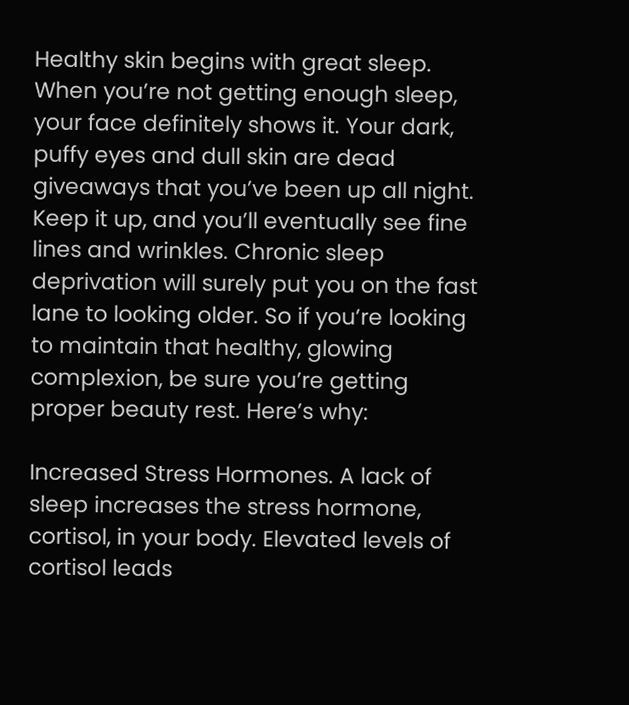Healthy skin begins with great sleep. When you’re not getting enough sleep, your face definitely shows it. Your dark, puffy eyes and dull skin are dead giveaways that you’ve been up all night. Keep it up, and you’ll eventually see fine lines and wrinkles. Chronic sleep deprivation will surely put you on the fast lane to looking older. So if you’re looking to maintain that healthy, glowing complexion, be sure you’re getting proper beauty rest. Here’s why:

Increased Stress Hormones. A lack of sleep increases the stress hormone, cortisol, in your body. Elevated levels of cortisol leads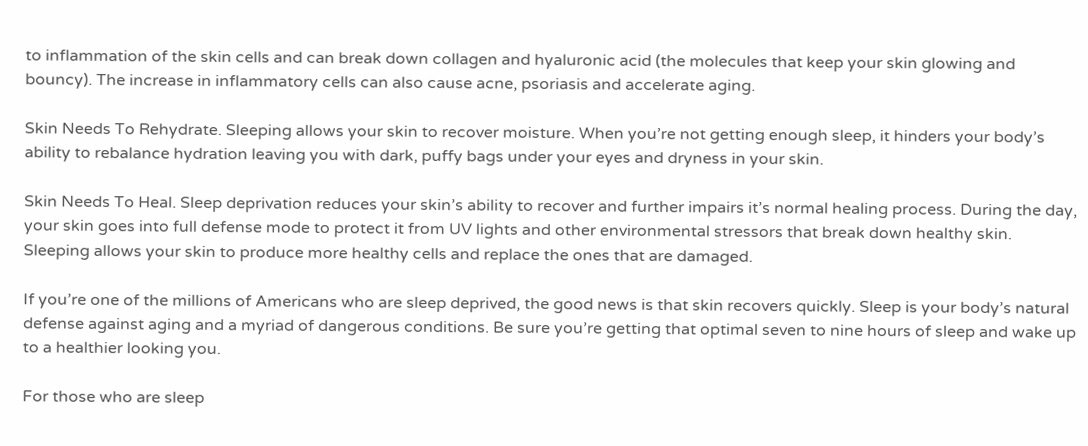to inflammation of the skin cells and can break down collagen and hyaluronic acid (the molecules that keep your skin glowing and bouncy). The increase in inflammatory cells can also cause acne, psoriasis and accelerate aging.

Skin Needs To Rehydrate. Sleeping allows your skin to recover moisture. When you’re not getting enough sleep, it hinders your body’s ability to rebalance hydration leaving you with dark, puffy bags under your eyes and dryness in your skin.

Skin Needs To Heal. Sleep deprivation reduces your skin’s ability to recover and further impairs it’s normal healing process. During the day, your skin goes into full defense mode to protect it from UV lights and other environmental stressors that break down healthy skin. Sleeping allows your skin to produce more healthy cells and replace the ones that are damaged.

If you’re one of the millions of Americans who are sleep deprived, the good news is that skin recovers quickly. Sleep is your body’s natural defense against aging and a myriad of dangerous conditions. Be sure you’re getting that optimal seven to nine hours of sleep and wake up to a healthier looking you.

For those who are sleep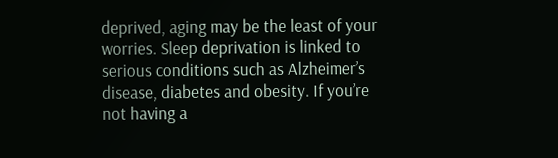deprived, aging may be the least of your worries. Sleep deprivation is linked to serious conditions such as Alzheimer’s disease, diabetes and obesity. If you’re not having a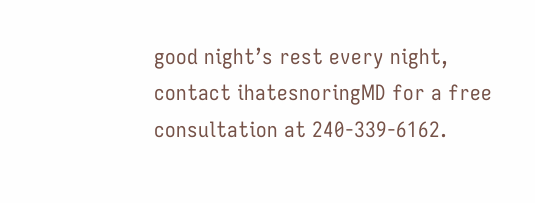good night’s rest every night, contact ihatesnoringMD for a free consultation at 240-339-6162.